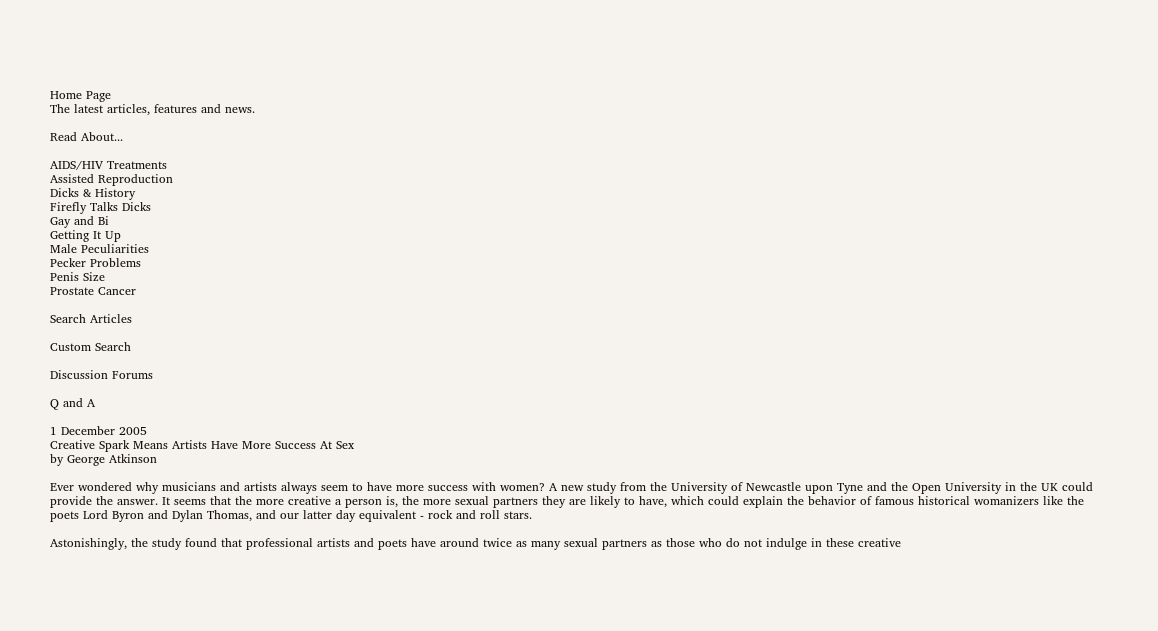Home Page
The latest articles, features and news.

Read About...

AIDS/HIV Treatments
Assisted Reproduction
Dicks & History
Firefly Talks Dicks
Gay and Bi
Getting It Up
Male Peculiarities
Pecker Problems
Penis Size
Prostate Cancer

Search Articles

Custom Search

Discussion Forums

Q and A

1 December 2005
Creative Spark Means Artists Have More Success At Sex
by George Atkinson

Ever wondered why musicians and artists always seem to have more success with women? A new study from the University of Newcastle upon Tyne and the Open University in the UK could provide the answer. It seems that the more creative a person is, the more sexual partners they are likely to have, which could explain the behavior of famous historical womanizers like the poets Lord Byron and Dylan Thomas, and our latter day equivalent - rock and roll stars.

Astonishingly, the study found that professional artists and poets have around twice as many sexual partners as those who do not indulge in these creative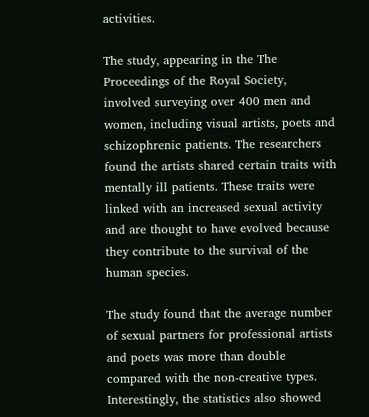activities.

The study, appearing in the The Proceedings of the Royal Society, involved surveying over 400 men and women, including visual artists, poets and schizophrenic patients. The researchers found the artists shared certain traits with mentally ill patients. These traits were linked with an increased sexual activity and are thought to have evolved because they contribute to the survival of the human species.

The study found that the average number of sexual partners for professional artists and poets was more than double compared with the non-creative types. Interestingly, the statistics also showed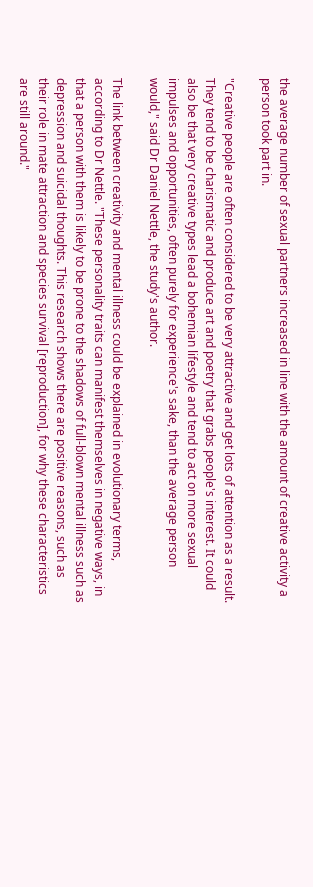the average number of sexual partners increased in line with the amount of creative activity a person took part in.

"Creative people are often considered to be very attractive and get lots of attention as a result. They tend to be charismatic and produce art and poetry that grabs people's interest. It could also be that very creative types lead a bohemian lifestyle and tend to act on more sexual impulses and opportunities, often purely for experience's sake, than the average person would," said Dr Daniel Nettle, the study's author.

The link between creativity and mental illness could be explained in evolutionary terms, according to Dr Nettle. "These personality traits can manifest themselves in negative ways, in that a person with them is likely to be prone to the shadows of full-blown mental illness such as depression and suicidal thoughts. This research shows there are positive reasons, such as their role in mate attraction and species survival [reproduction], for why these characteristics are still around."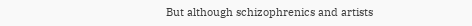But although schizophrenics and artists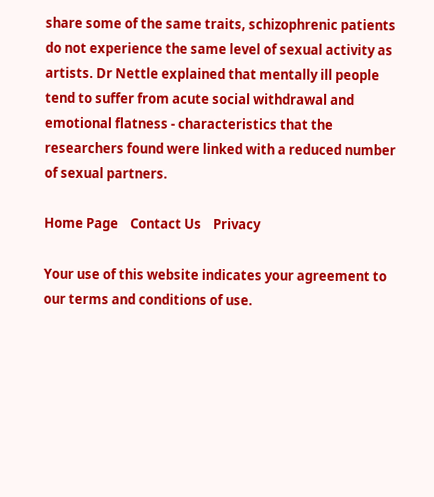share some of the same traits, schizophrenic patients do not experience the same level of sexual activity as artists. Dr Nettle explained that mentally ill people tend to suffer from acute social withdrawal and emotional flatness - characteristics that the researchers found were linked with a reduced number of sexual partners.

Home Page    Contact Us    Privacy

Your use of this website indicates your agreement to our terms and conditions of use.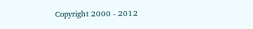Copyright 2000 - 2012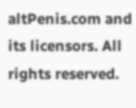altPenis.com and its licensors. All rights reserved.